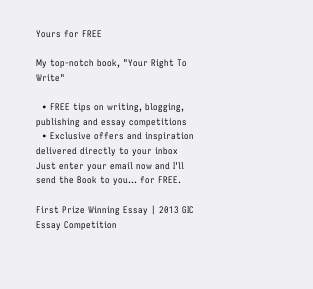Yours for FREE

My top-notch book, "Your Right To Write"

  • FREE tips on writing, blogging, publishing and essay competitions
  • Exclusive offers and inspiration delivered directly to your inbox
Just enter your email now and I'll send the Book to you... for FREE.

First Prize Winning Essay | 2013 GIC Essay Competition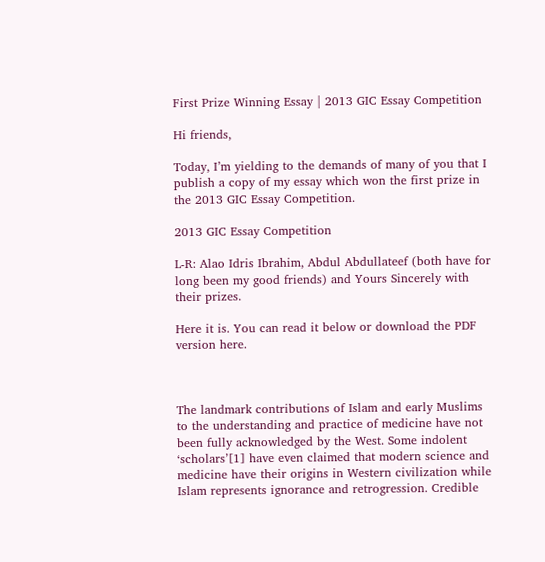First Prize Winning Essay | 2013 GIC Essay Competition

Hi friends,

Today, I’m yielding to the demands of many of you that I publish a copy of my essay which won the first prize in the 2013 GIC Essay Competition.

2013 GIC Essay Competition

L-R: Alao Idris Ibrahim, Abdul Abdullateef (both have for long been my good friends) and Yours Sincerely with their prizes.

Here it is. You can read it below or download the PDF version here.



The landmark contributions of Islam and early Muslims to the understanding and practice of medicine have not been fully acknowledged by the West. Some indolent ‘scholars’[1] have even claimed that modern science and medicine have their origins in Western civilization while Islam represents ignorance and retrogression. Credible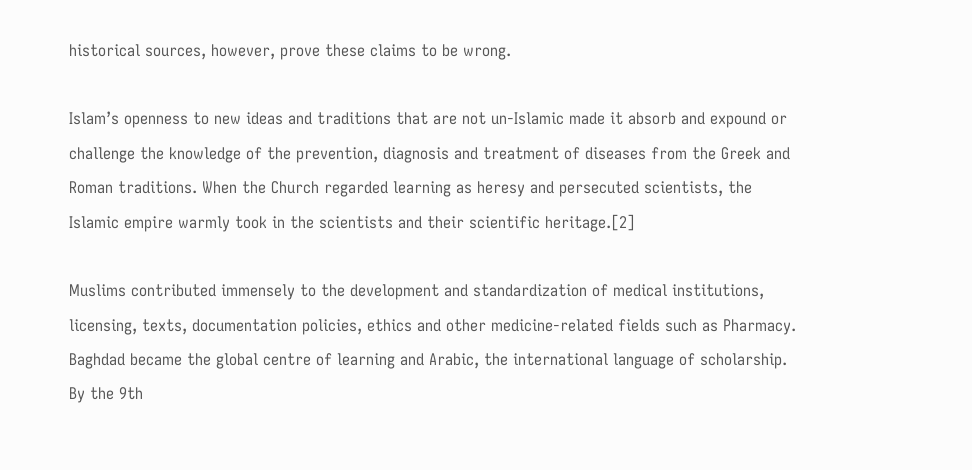historical sources, however, prove these claims to be wrong.

Islam’s openness to new ideas and traditions that are not un-Islamic made it absorb and expound or challenge the knowledge of the prevention, diagnosis and treatment of diseases from the Greek and Roman traditions. When the Church regarded learning as heresy and persecuted scientists, the Islamic empire warmly took in the scientists and their scientific heritage.[2]

Muslims contributed immensely to the development and standardization of medical institutions, licensing, texts, documentation policies, ethics and other medicine-related fields such as Pharmacy. Baghdad became the global centre of learning and Arabic, the international language of scholarship. By the 9th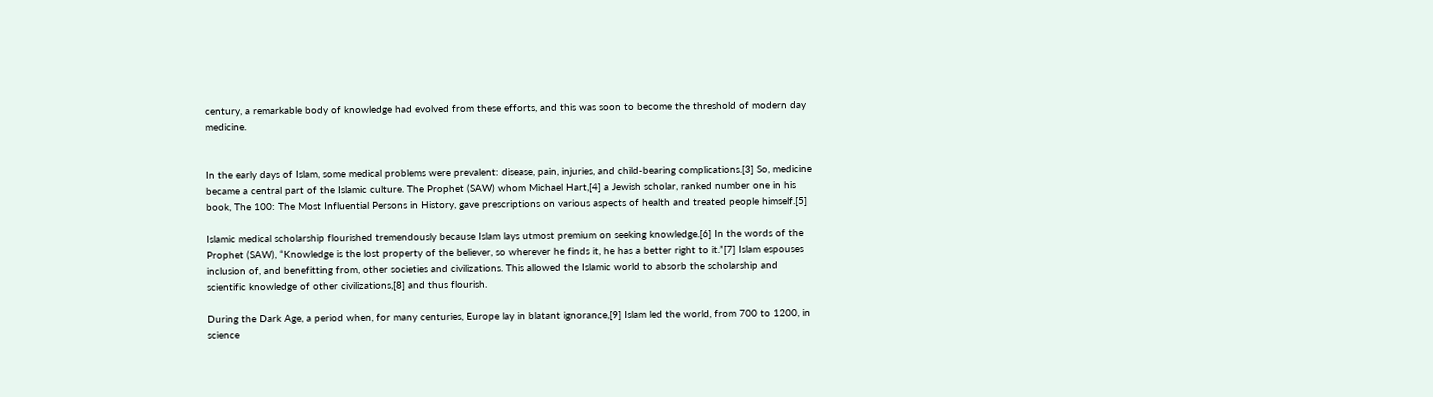century, a remarkable body of knowledge had evolved from these efforts, and this was soon to become the threshold of modern day medicine.


In the early days of Islam, some medical problems were prevalent: disease, pain, injuries, and child-bearing complications.[3] So, medicine became a central part of the Islamic culture. The Prophet (SAW) whom Michael Hart,[4] a Jewish scholar, ranked number one in his book, The 100: The Most Influential Persons in History, gave prescriptions on various aspects of health and treated people himself.[5]

Islamic medical scholarship flourished tremendously because Islam lays utmost premium on seeking knowledge.[6] In the words of the Prophet (SAW), “Knowledge is the lost property of the believer, so wherever he finds it, he has a better right to it.”[7] Islam espouses inclusion of, and benefitting from, other societies and civilizations. This allowed the Islamic world to absorb the scholarship and scientific knowledge of other civilizations,[8] and thus flourish.

During the Dark Age, a period when, for many centuries, Europe lay in blatant ignorance,[9] Islam led the world, from 700 to 1200, in science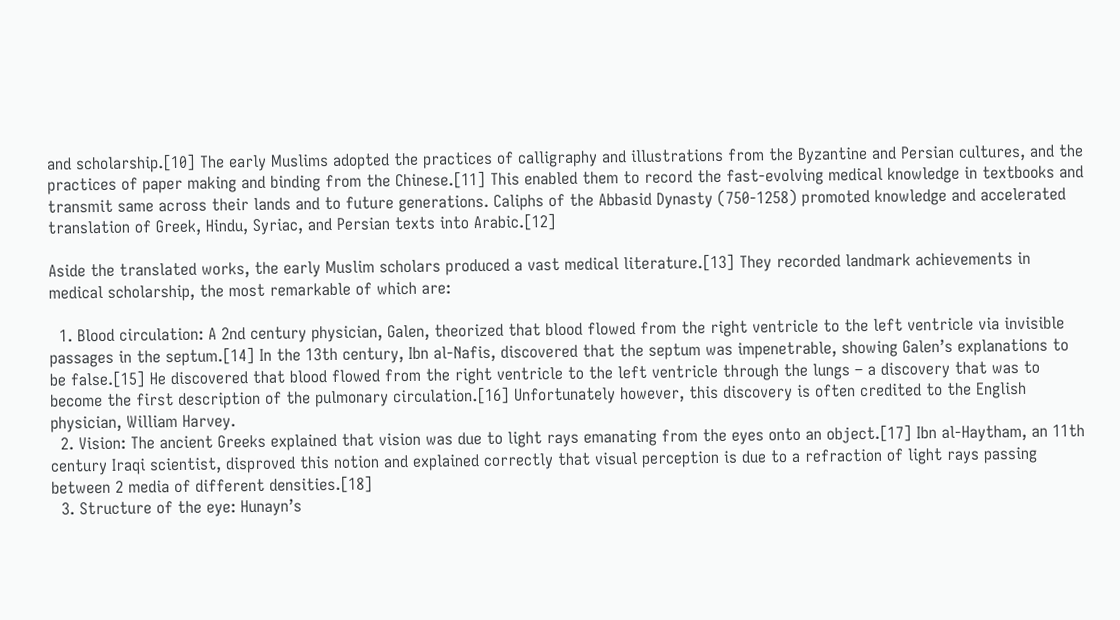and scholarship.[10] The early Muslims adopted the practices of calligraphy and illustrations from the Byzantine and Persian cultures, and the practices of paper making and binding from the Chinese.[11] This enabled them to record the fast-evolving medical knowledge in textbooks and transmit same across their lands and to future generations. Caliphs of the Abbasid Dynasty (750-1258) promoted knowledge and accelerated translation of Greek, Hindu, Syriac, and Persian texts into Arabic.[12]

Aside the translated works, the early Muslim scholars produced a vast medical literature.[13] They recorded landmark achievements in medical scholarship, the most remarkable of which are:

  1. Blood circulation: A 2nd century physician, Galen, theorized that blood flowed from the right ventricle to the left ventricle via invisible passages in the septum.[14] In the 13th century, Ibn al-Nafis, discovered that the septum was impenetrable, showing Galen’s explanations to be false.[15] He discovered that blood flowed from the right ventricle to the left ventricle through the lungs – a discovery that was to become the first description of the pulmonary circulation.[16] Unfortunately however, this discovery is often credited to the English physician, William Harvey.
  2. Vision: The ancient Greeks explained that vision was due to light rays emanating from the eyes onto an object.[17] Ibn al-Haytham, an 11th century Iraqi scientist, disproved this notion and explained correctly that visual perception is due to a refraction of light rays passing between 2 media of different densities.[18]
  3. Structure of the eye: Hunayn’s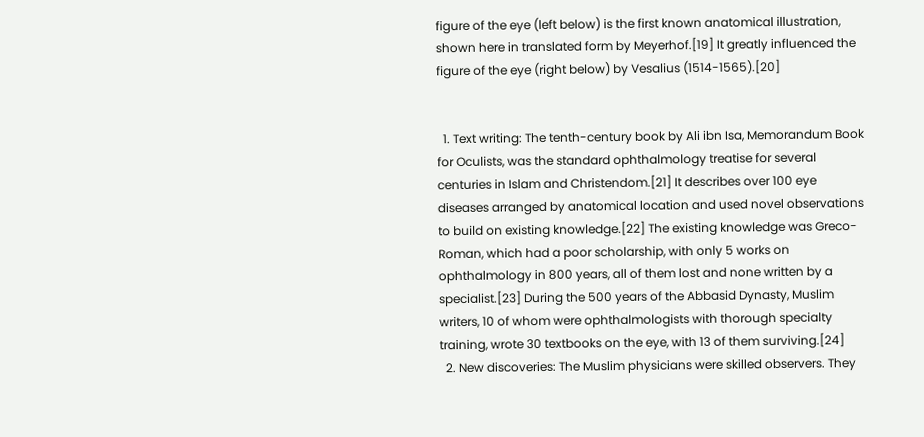figure of the eye (left below) is the first known anatomical illustration, shown here in translated form by Meyerhof.[19] It greatly influenced the figure of the eye (right below) by Vesalius (1514-1565).[20]


  1. Text writing: The tenth-century book by Ali ibn Isa, Memorandum Book for Oculists, was the standard ophthalmology treatise for several centuries in Islam and Christendom.[21] It describes over 100 eye diseases arranged by anatomical location and used novel observations to build on existing knowledge.[22] The existing knowledge was Greco-Roman, which had a poor scholarship, with only 5 works on ophthalmology in 800 years, all of them lost and none written by a specialist.[23] During the 500 years of the Abbasid Dynasty, Muslim writers, 10 of whom were ophthalmologists with thorough specialty training, wrote 30 textbooks on the eye, with 13 of them surviving.[24]
  2. New discoveries: The Muslim physicians were skilled observers. They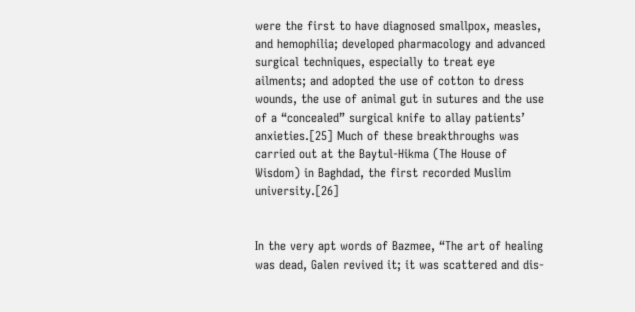were the first to have diagnosed smallpox, measles, and hemophilia; developed pharmacology and advanced surgical techniques, especially to treat eye ailments; and adopted the use of cotton to dress wounds, the use of animal gut in sutures and the use of a “concealed” surgical knife to allay patients’ anxieties.[25] Much of these breakthroughs was carried out at the Baytul-Hikma (The House of Wisdom) in Baghdad, the first recorded Muslim university.[26]


In the very apt words of Bazmee, “The art of healing was dead, Galen revived it; it was scattered and dis-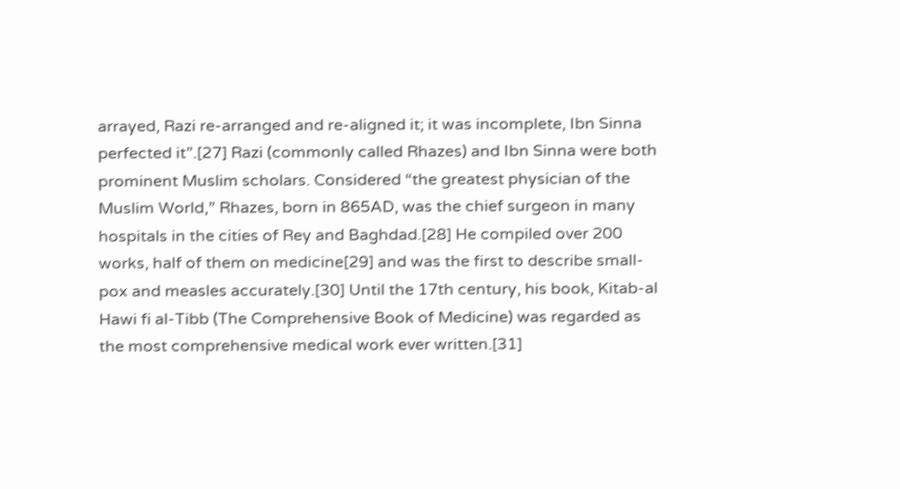arrayed, Razi re-arranged and re-aligned it; it was incomplete, Ibn Sinna perfected it”.[27] Razi (commonly called Rhazes) and Ibn Sinna were both prominent Muslim scholars. Considered “the greatest physician of the Muslim World,” Rhazes, born in 865AD, was the chief surgeon in many hospitals in the cities of Rey and Baghdad.[28] He compiled over 200 works, half of them on medicine[29] and was the first to describe small-pox and measles accurately.[30] Until the 17th century, his book, Kitab-al Hawi fi al-Tibb (The Comprehensive Book of Medicine) was regarded as the most comprehensive medical work ever written.[31]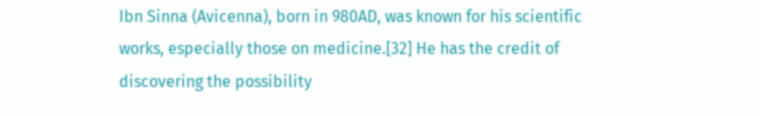Ibn Sinna (Avicenna), born in 980AD, was known for his scientific works, especially those on medicine.[32] He has the credit of discovering the possibility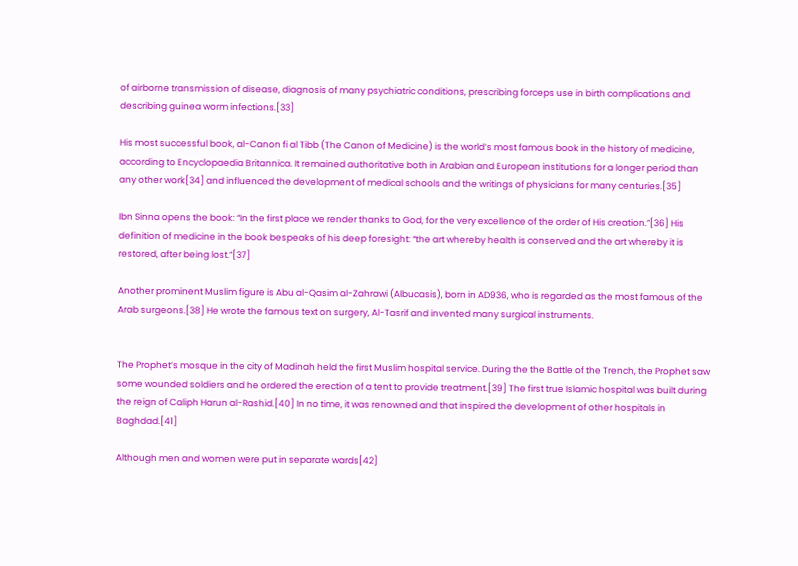of airborne transmission of disease, diagnosis of many psychiatric conditions, prescribing forceps use in birth complications and describing guinea worm infections.[33]

His most successful book, al-Canon fi al Tibb (The Canon of Medicine) is the world’s most famous book in the history of medicine, according to Encyclopaedia Britannica. It remained authoritative both in Arabian and European institutions for a longer period than any other work[34] and influenced the development of medical schools and the writings of physicians for many centuries.[35]

Ibn Sinna opens the book: “In the first place we render thanks to God, for the very excellence of the order of His creation.”[36] His definition of medicine in the book bespeaks of his deep foresight: “the art whereby health is conserved and the art whereby it is restored, after being lost.”[37]

Another prominent Muslim figure is Abu al-Qasim al-Zahrawi (Albucasis), born in AD936, who is regarded as the most famous of the Arab surgeons.[38] He wrote the famous text on surgery, Al-Tasrif and invented many surgical instruments.


The Prophet’s mosque in the city of Madinah held the first Muslim hospital service. During the the Battle of the Trench, the Prophet saw some wounded soldiers and he ordered the erection of a tent to provide treatment.[39] The first true Islamic hospital was built during the reign of Caliph Harun al-Rashid.[40] In no time, it was renowned and that inspired the development of other hospitals in Baghdad.[41]

Although men and women were put in separate wards[42]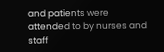and patients were attended to by nurses and staff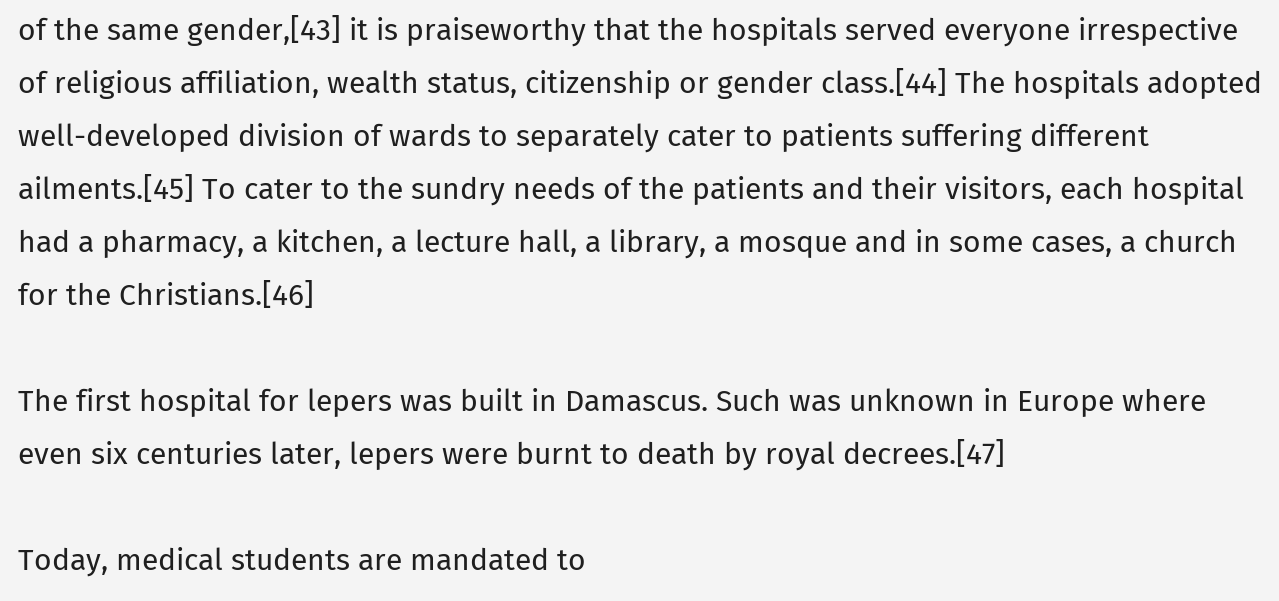of the same gender,[43] it is praiseworthy that the hospitals served everyone irrespective of religious affiliation, wealth status, citizenship or gender class.[44] The hospitals adopted well-developed division of wards to separately cater to patients suffering different ailments.[45] To cater to the sundry needs of the patients and their visitors, each hospital had a pharmacy, a kitchen, a lecture hall, a library, a mosque and in some cases, a church for the Christians.[46]

The first hospital for lepers was built in Damascus. Such was unknown in Europe where even six centuries later, lepers were burnt to death by royal decrees.[47]

Today, medical students are mandated to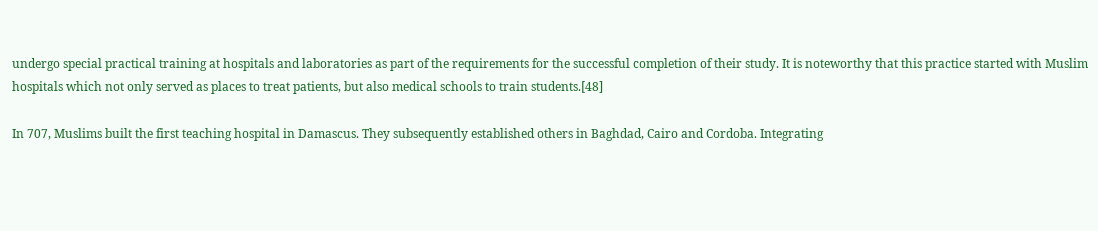undergo special practical training at hospitals and laboratories as part of the requirements for the successful completion of their study. It is noteworthy that this practice started with Muslim hospitals which not only served as places to treat patients, but also medical schools to train students.[48]

In 707, Muslims built the first teaching hospital in Damascus. They subsequently established others in Baghdad, Cairo and Cordoba. Integrating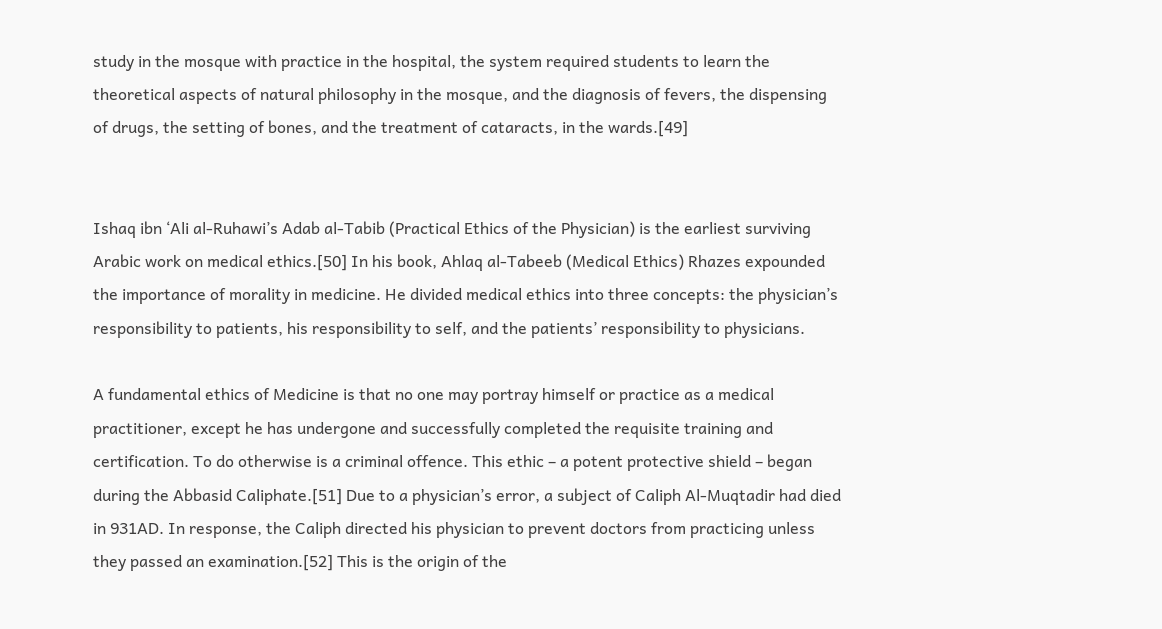study in the mosque with practice in the hospital, the system required students to learn the theoretical aspects of natural philosophy in the mosque, and the diagnosis of fevers, the dispensing of drugs, the setting of bones, and the treatment of cataracts, in the wards.[49]


Ishaq ibn ‘Ali al-Ruhawi’s Adab al-Tabib (Practical Ethics of the Physician) is the earliest surviving Arabic work on medical ethics.[50] In his book, Ahlaq al-Tabeeb (Medical Ethics) Rhazes expounded the importance of morality in medicine. He divided medical ethics into three concepts: the physician’s responsibility to patients, his responsibility to self, and the patients’ responsibility to physicians.

A fundamental ethics of Medicine is that no one may portray himself or practice as a medical practitioner, except he has undergone and successfully completed the requisite training and certification. To do otherwise is a criminal offence. This ethic – a potent protective shield – began during the Abbasid Caliphate.[51] Due to a physician’s error, a subject of Caliph Al-Muqtadir had died in 931AD. In response, the Caliph directed his physician to prevent doctors from practicing unless they passed an examination.[52] This is the origin of the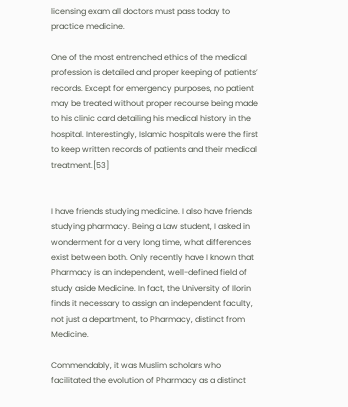licensing exam all doctors must pass today to practice medicine.

One of the most entrenched ethics of the medical profession is detailed and proper keeping of patients’ records. Except for emergency purposes, no patient may be treated without proper recourse being made to his clinic card detailing his medical history in the hospital. Interestingly, Islamic hospitals were the first to keep written records of patients and their medical treatment.[53]


I have friends studying medicine. I also have friends studying pharmacy. Being a Law student, I asked in wonderment for a very long time, what differences exist between both. Only recently have I known that Pharmacy is an independent, well-defined field of study aside Medicine. In fact, the University of Ilorin finds it necessary to assign an independent faculty, not just a department, to Pharmacy, distinct from Medicine.

Commendably, it was Muslim scholars who facilitated the evolution of Pharmacy as a distinct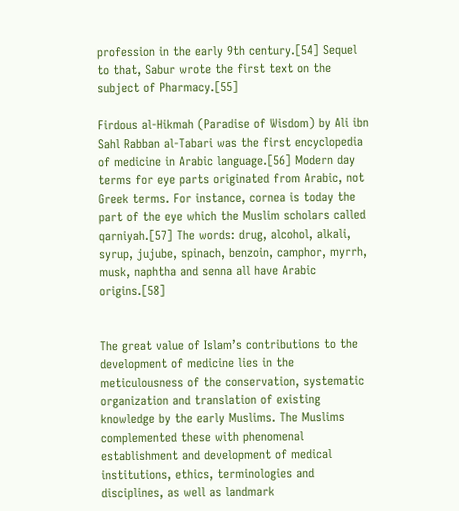profession in the early 9th century.[54] Sequel to that, Sabur wrote the first text on the subject of Pharmacy.[55]

Firdous al-Hikmah (Paradise of Wisdom) by Ali ibn Sahl Rabban al-Tabari was the first encyclopedia of medicine in Arabic language.[56] Modern day terms for eye parts originated from Arabic, not Greek terms. For instance, cornea is today the part of the eye which the Muslim scholars called qarniyah.[57] The words: drug, alcohol, alkali, syrup, jujube, spinach, benzoin, camphor, myrrh, musk, naphtha and senna all have Arabic origins.[58]


The great value of Islam’s contributions to the development of medicine lies in the meticulousness of the conservation, systematic organization and translation of existing knowledge by the early Muslims. The Muslims complemented these with phenomenal establishment and development of medical institutions, ethics, terminologies and disciplines, as well as landmark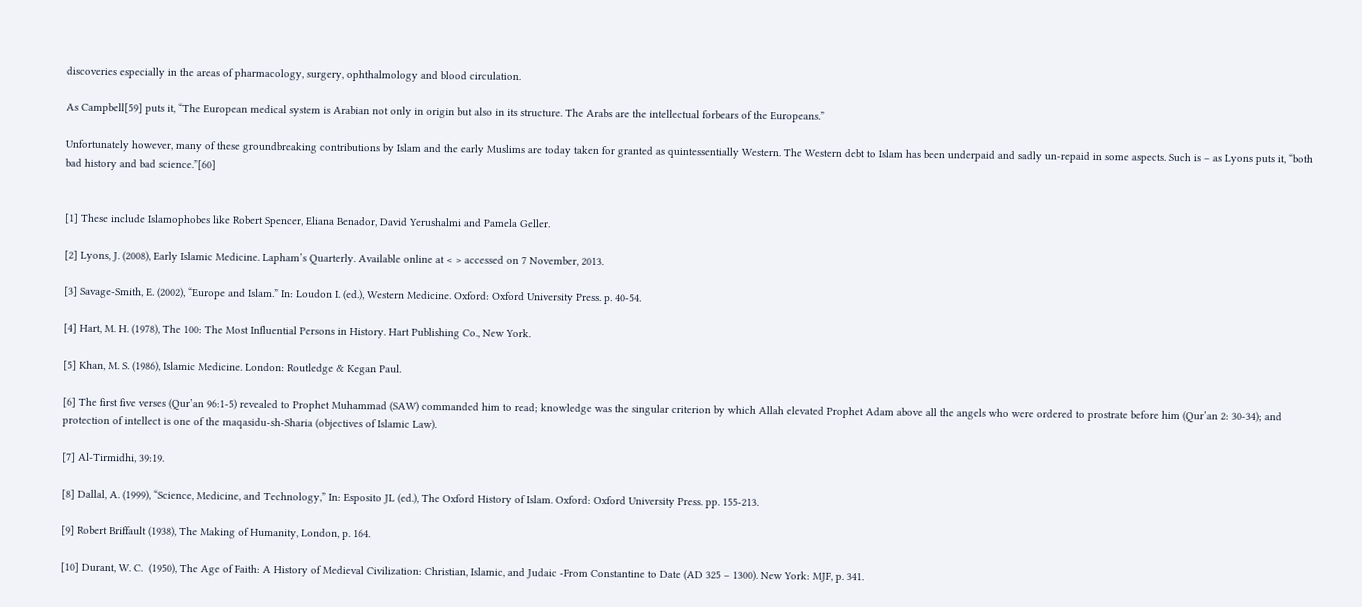discoveries especially in the areas of pharmacology, surgery, ophthalmology and blood circulation.

As Campbell[59] puts it, “The European medical system is Arabian not only in origin but also in its structure. The Arabs are the intellectual forbears of the Europeans.”

Unfortunately however, many of these groundbreaking contributions by Islam and the early Muslims are today taken for granted as quintessentially Western. The Western debt to Islam has been underpaid and sadly un-repaid in some aspects. Such is – as Lyons puts it, “both bad history and bad science.”[60]


[1] These include Islamophobes like Robert Spencer, Eliana Benador, David Yerushalmi and Pamela Geller.

[2] Lyons, J. (2008), Early Islamic Medicine. Lapham’s Quarterly. Available online at < > accessed on 7 November, 2013.

[3] Savage-Smith, E. (2002), “Europe and Islam.” In: Loudon I. (ed.), Western Medicine. Oxford: Oxford University Press. p. 40-54.

[4] Hart, M. H. (1978), The 100: The Most Influential Persons in History. Hart Publishing Co., New York.

[5] Khan, M. S. (1986), Islamic Medicine. London: Routledge & Kegan Paul.

[6] The first five verses (Qur’an 96:1-5) revealed to Prophet Muhammad (SAW) commanded him to read; knowledge was the singular criterion by which Allah elevated Prophet Adam above all the angels who were ordered to prostrate before him (Qur’an 2: 30-34); and protection of intellect is one of the maqasidu-sh-Sharia (objectives of Islamic Law).

[7] Al-Tirmidhi, 39:19.

[8] Dallal, A. (1999), “Science, Medicine, and Technology,” In: Esposito JL (ed.), The Oxford History of Islam. Oxford: Oxford University Press. pp. 155-213.

[9] Robert Briffault (1938), The Making of Humanity, London, p. 164.

[10] Durant, W. C.  (1950), The Age of Faith: A History of Medieval Civilization: Christian, Islamic, and Judaic -From Constantine to Date (AD 325 – 1300). New York: MJF, p. 341.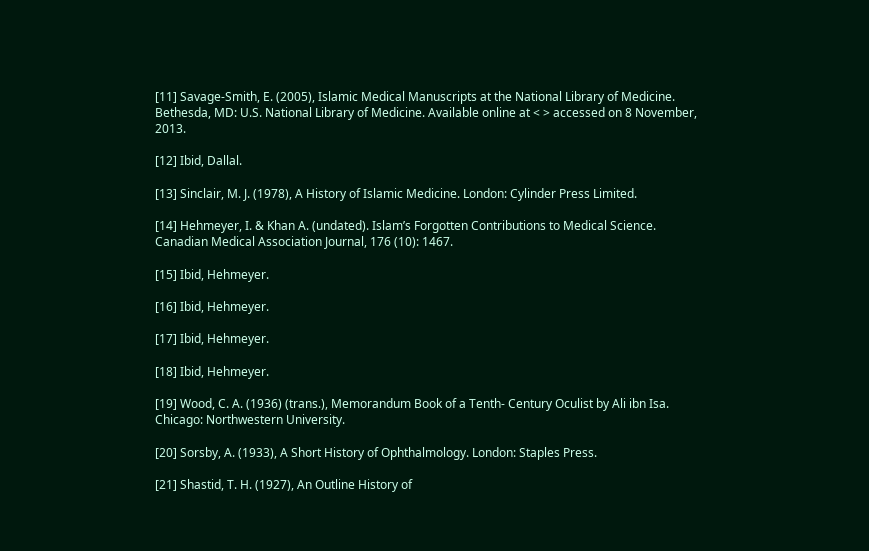[11] Savage-Smith, E. (2005), Islamic Medical Manuscripts at the National Library of Medicine. Bethesda, MD: U.S. National Library of Medicine. Available online at < > accessed on 8 November, 2013.

[12] Ibid, Dallal.

[13] Sinclair, M. J. (1978), A History of Islamic Medicine. London: Cylinder Press Limited.

[14] Hehmeyer, I. & Khan A. (undated). Islam’s Forgotten Contributions to Medical Science. Canadian Medical Association Journal, 176 (10): 1467.

[15] Ibid, Hehmeyer.

[16] Ibid, Hehmeyer.

[17] Ibid, Hehmeyer.

[18] Ibid, Hehmeyer.

[19] Wood, C. A. (1936) (trans.), Memorandum Book of a Tenth- Century Oculist by Ali ibn Isa. Chicago: Northwestern University.

[20] Sorsby, A. (1933), A Short History of Ophthalmology. London: Staples Press.

[21] Shastid, T. H. (1927), An Outline History of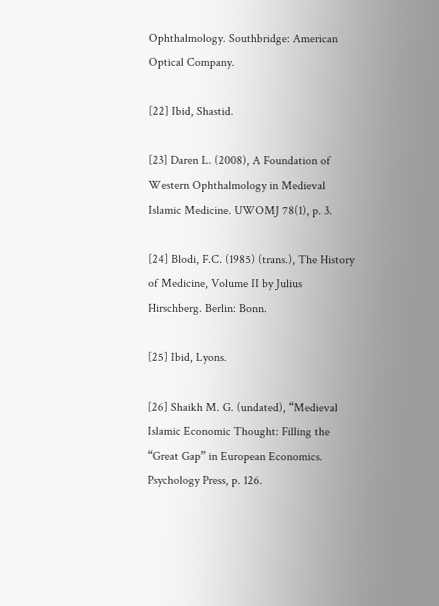Ophthalmology. Southbridge: American Optical Company.

[22] Ibid, Shastid.

[23] Daren L. (2008), A Foundation of Western Ophthalmology in Medieval Islamic Medicine. UWOMJ 78(1), p. 3.

[24] Blodi, F.C. (1985) (trans.), The History of Medicine, Volume II by Julius Hirschberg. Berlin: Bonn.

[25] Ibid, Lyons.

[26] Shaikh M. G. (undated), “Medieval Islamic Economic Thought: Filling the “Great Gap” in European Economics. Psychology Press, p. 126.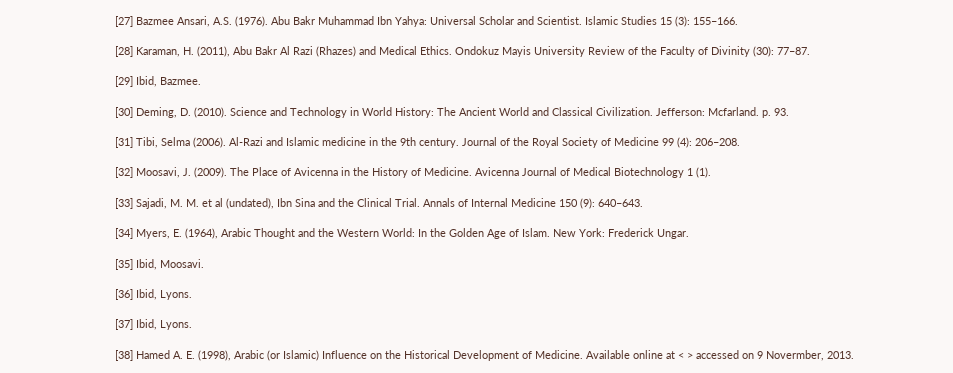[27] Bazmee Ansari, A.S. (1976). Abu Bakr Muhammad Ibn Yahya: Universal Scholar and Scientist. Islamic Studies 15 (3): 155–166.

[28] Karaman, H. (2011), Abu Bakr Al Razi (Rhazes) and Medical Ethics. Ondokuz Mayis University Review of the Faculty of Divinity (30): 77–87.

[29] Ibid, Bazmee.

[30] Deming, D. (2010). Science and Technology in World History: The Ancient World and Classical Civilization. Jefferson: Mcfarland. p. 93.

[31] Tibi, Selma (2006). Al-Razi and Islamic medicine in the 9th century. Journal of the Royal Society of Medicine 99 (4): 206–208.

[32] Moosavi, J. (2009). The Place of Avicenna in the History of Medicine. Avicenna Journal of Medical Biotechnology 1 (1).

[33] Sajadi, M. M. et al (undated), Ibn Sina and the Clinical Trial. Annals of Internal Medicine 150 (9): 640–643.

[34] Myers, E. (1964), Arabic Thought and the Western World: In the Golden Age of Islam. New York: Frederick Ungar.

[35] Ibid, Moosavi.

[36] Ibid, Lyons.

[37] Ibid, Lyons.

[38] Hamed A. E. (1998), Arabic (or Islamic) Influence on the Historical Development of Medicine. Available online at < > accessed on 9 Novermber, 2013.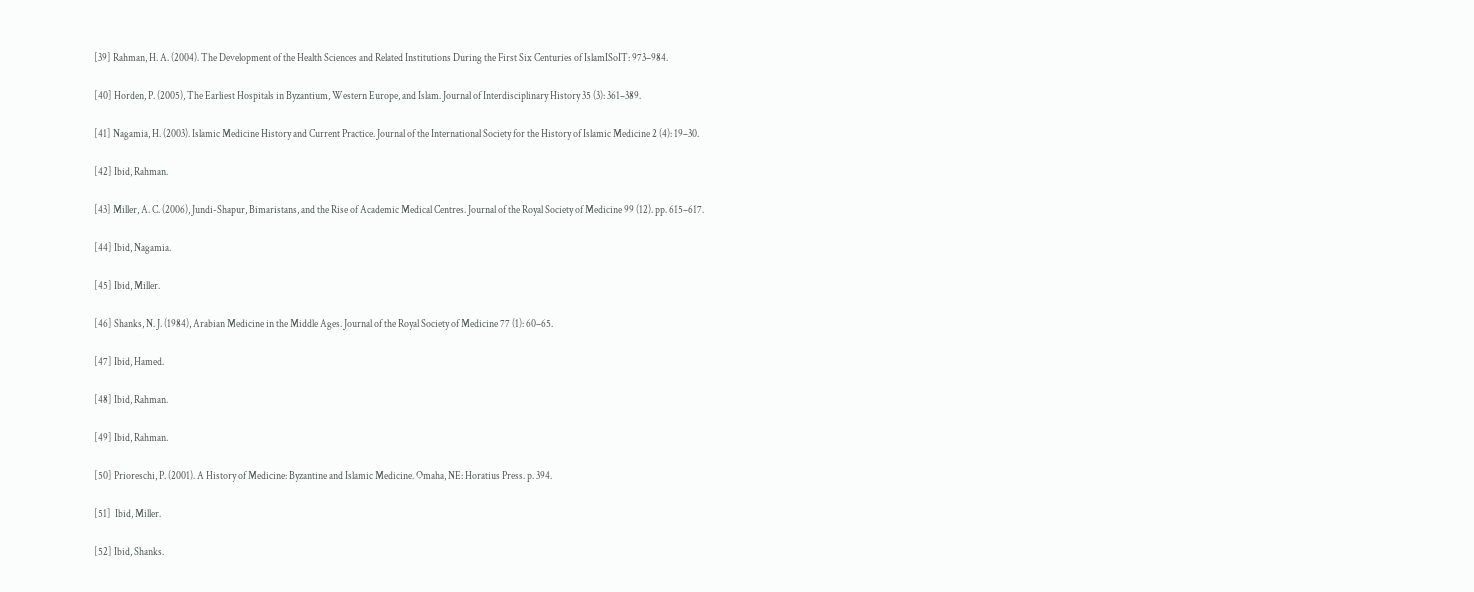[39] Rahman, H. A. (2004). The Development of the Health Sciences and Related Institutions During the First Six Centuries of IslamISoIT: 973–984.

[40] Horden, P. (2005), The Earliest Hospitals in Byzantium, Western Europe, and Islam. Journal of Interdisciplinary History 35 (3): 361–389.

[41] Nagamia, H. (2003). Islamic Medicine History and Current Practice. Journal of the International Society for the History of Islamic Medicine 2 (4): 19–30.

[42] Ibid, Rahman.

[43] Miller, A. C. (2006), Jundi-Shapur, Bimaristans, and the Rise of Academic Medical Centres. Journal of the Royal Society of Medicine 99 (12). pp. 615–617.

[44] Ibid, Nagamia.

[45] Ibid, Miller.

[46] Shanks, N. J. (1984), Arabian Medicine in the Middle Ages. Journal of the Royal Society of Medicine 77 (1): 60–65.

[47] Ibid, Hamed.

[48] Ibid, Rahman.

[49] Ibid, Rahman.

[50] Prioreschi, P. (2001). A History of Medicine: Byzantine and Islamic Medicine. Omaha, NE: Horatius Press. p. 394.

[51]  Ibid, Miller.

[52] Ibid, Shanks.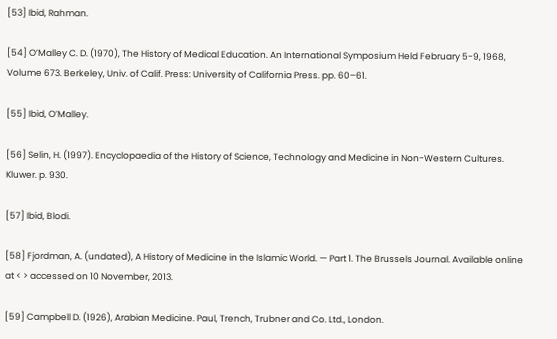[53] Ibid, Rahman.

[54] O’Malley C. D. (1970), The History of Medical Education. An International Symposium Held February 5-9, 1968, Volume 673. Berkeley, Univ. of Calif. Press: University of California Press. pp. 60–61.

[55] Ibid, O’Malley.

[56] Selin, H. (1997). Encyclopaedia of the History of Science, Technology and Medicine in Non-Western Cultures. Kluwer. p. 930.

[57] Ibid, Blodi.

[58] Fjordman, A. (undated), A History of Medicine in the Islamic World. — Part 1. The Brussels Journal. Available online at < > accessed on 10 November, 2013.

[59] Campbell D. (1926), Arabian Medicine. Paul, Trench, Trubner and Co. Ltd., London.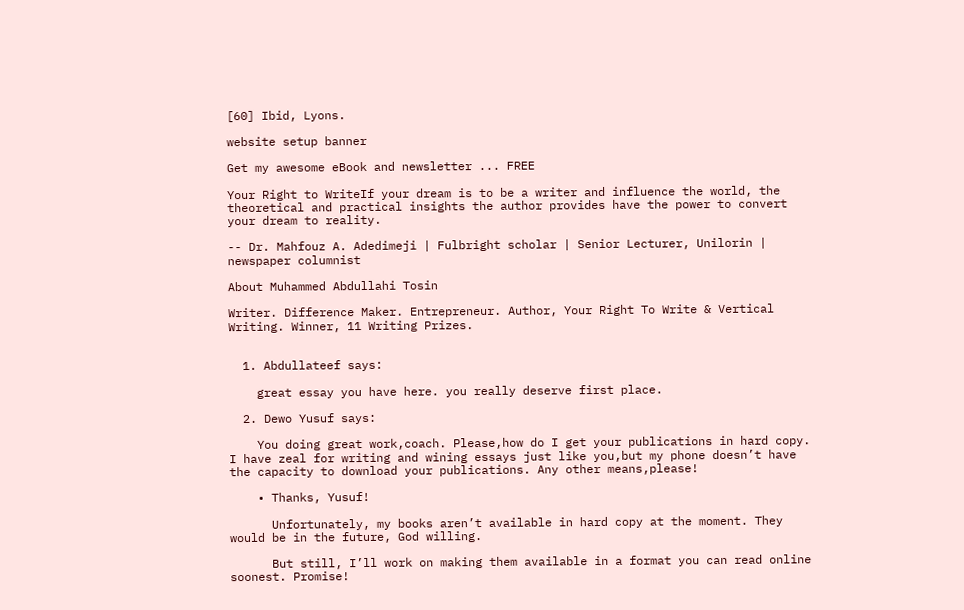[60] Ibid, Lyons.

website setup banner

Get my awesome eBook and newsletter ... FREE

Your Right to WriteIf your dream is to be a writer and influence the world, the theoretical and practical insights the author provides have the power to convert your dream to reality.

-- Dr. Mahfouz A. Adedimeji | Fulbright scholar | Senior Lecturer, Unilorin | newspaper columnist

About Muhammed Abdullahi Tosin

Writer. Difference Maker. Entrepreneur. Author, Your Right To Write & Vertical Writing. Winner, 11 Writing Prizes.


  1. Abdullateef says:

    great essay you have here. you really deserve first place.

  2. Dewo Yusuf says:

    You doing great work,coach. Please,how do I get your publications in hard copy. I have zeal for writing and wining essays just like you,but my phone doesn’t have the capacity to download your publications. Any other means,please!

    • Thanks, Yusuf!

      Unfortunately, my books aren’t available in hard copy at the moment. They would be in the future, God willing.

      But still, I’ll work on making them available in a format you can read online soonest. Promise!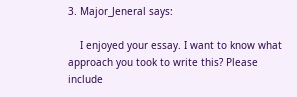3. Major_Jeneral says:

    I enjoyed your essay. I want to know what approach you took to write this? Please include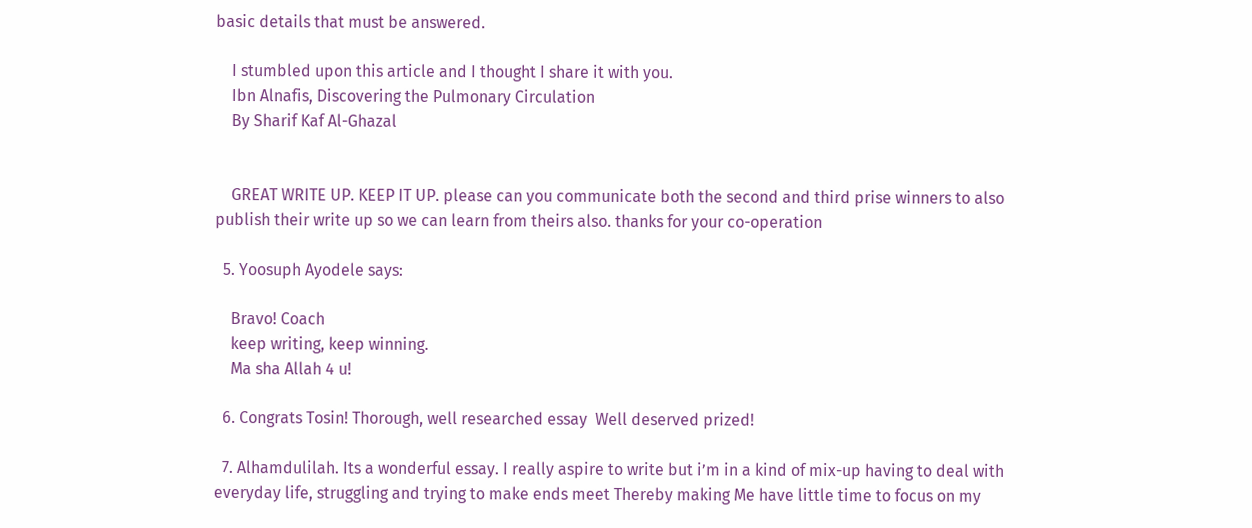basic details that must be answered.

    I stumbled upon this article and I thought I share it with you.
    Ibn Alnafis, Discovering the Pulmonary Circulation
    By Sharif Kaf Al-Ghazal


    GREAT WRITE UP. KEEP IT UP. please can you communicate both the second and third prise winners to also publish their write up so we can learn from theirs also. thanks for your co-operation

  5. Yoosuph Ayodele says:

    Bravo! Coach
    keep writing, keep winning.
    Ma sha Allah 4 u!

  6. Congrats Tosin! Thorough, well researched essay  Well deserved prized!

  7. Alhamdulilah. Its a wonderful essay. I really aspire to write but i’m in a kind of mix-up having to deal with everyday life, struggling and trying to make ends meet Thereby making Me have little time to focus on my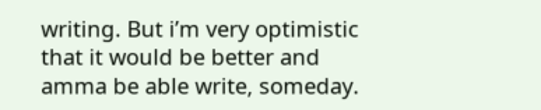writing. But i’m very optimistic that it would be better and amma be able write, someday.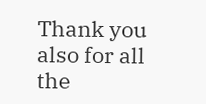Thank you also for all the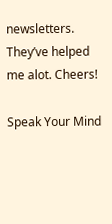newsletters. They’ve helped me alot. Cheers!

Speak Your Mind